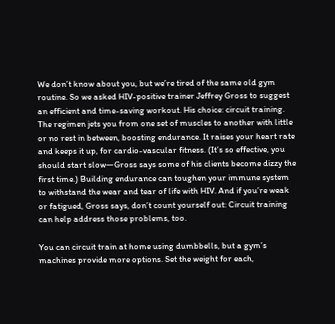We don’t know about you, but we’re tired of the same old gym routine. So we asked HIV-positive trainer Jeffrey Gross to suggest an efficient and time-saving workout. His choice: circuit training. The regimen jets you from one set of muscles to another with little or no rest in between, boosting endurance. It raises your heart rate and keeps it up, for cardio-vascular fitness. (It’s so effective, you should start slow—Gross says some of his clients become dizzy the first time.) Building endurance can toughen your immune system to withstand the wear and tear of life with HIV. And if you’re weak or fatigued, Gross says, don’t count yourself out: Circuit training can help address those problems, too.

You can circuit train at home using dumbbells, but a gym’s machines provide more options. Set the weight for each,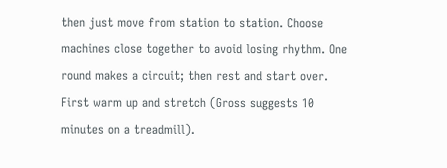then just move from station to station. Choose machines close together to avoid losing rhythm. One round makes a circuit; then rest and start over. First warm up and stretch (Gross suggests 10 minutes on a treadmill).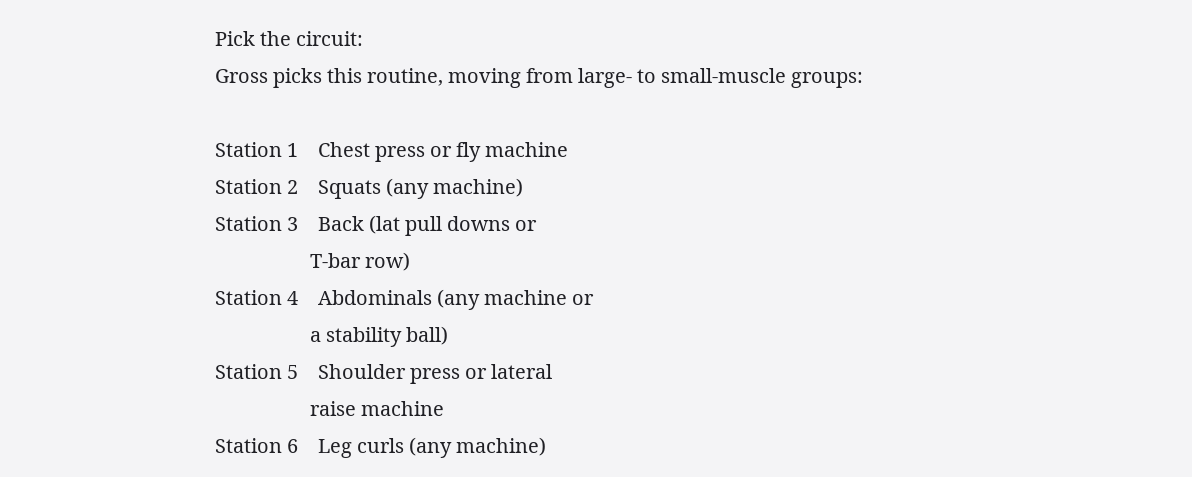Pick the circuit:
Gross picks this routine, moving from large- to small-muscle groups:

Station 1    Chest press or fly machine
Station 2    Squats (any machine)
Station 3    Back (lat pull downs or
                   T-bar row)
Station 4    Abdominals (any machine or
                   a stability ball)
Station 5    Shoulder press or lateral
                   raise machine
Station 6    Leg curls (any machine)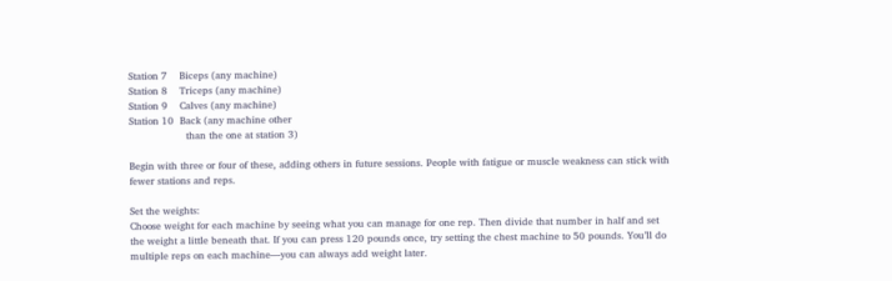Station 7    Biceps (any machine)
Station 8    Triceps (any machine)
Station 9    Calves (any machine)
Station 10  Back (any machine other
                   than the one at station 3)

Begin with three or four of these, adding others in future sessions. People with fatigue or muscle weakness can stick with fewer stations and reps.

Set the weights:
Choose weight for each machine by seeing what you can manage for one rep. Then divide that number in half and set the weight a little beneath that. If you can press 120 pounds once, try setting the chest machine to 50 pounds. You’ll do multiple reps on each machine—you can always add weight later.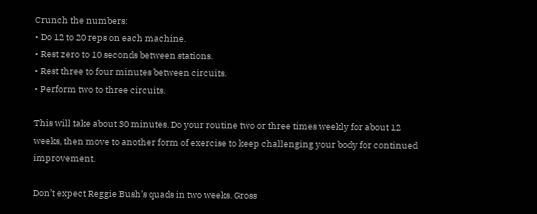Crunch the numbers:
• Do 12 to 20 reps on each machine.
• Rest zero to 10 seconds between stations.
• Rest three to four minutes between circuits.
• Perform two to three circuits.

This will take about 30 minutes. Do your routine two or three times weekly for about 12 weeks, then move to another form of exercise to keep challenging your body for continued improvement.

Don’t expect Reggie Bush’s quads in two weeks. Gross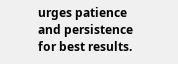urges patience and persistence for best results.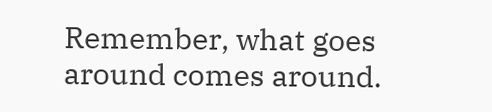Remember, what goes around comes around.